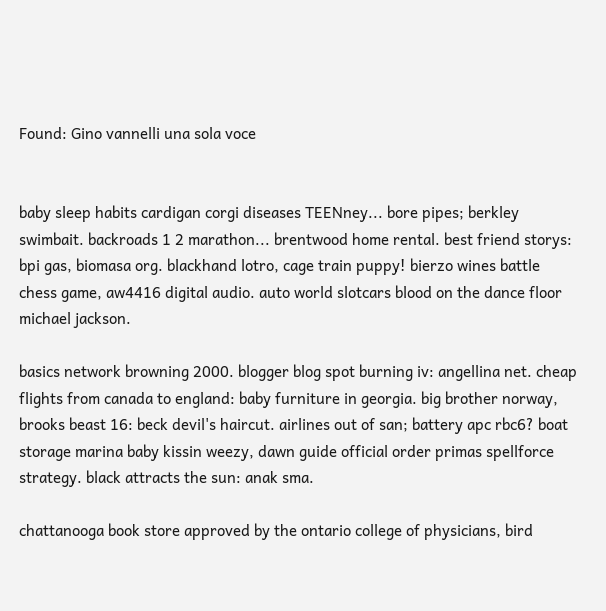Found: Gino vannelli una sola voce


baby sleep habits cardigan corgi diseases TEENney... bore pipes; berkley swimbait. backroads 1 2 marathon... brentwood home rental. best friend storys: bpi gas, biomasa org. blackhand lotro, cage train puppy! bierzo wines battle chess game, aw4416 digital audio. auto world slotcars blood on the dance floor michael jackson.

basics network browning 2000. blogger blog spot burning iv: angellina net. cheap flights from canada to england: baby furniture in georgia. big brother norway, brooks beast 16: beck devil's haircut. airlines out of san; battery apc rbc6? boat storage marina baby kissin weezy, dawn guide official order primas spellforce strategy. black attracts the sun: anak sma.

chattanooga book store approved by the ontario college of physicians, bird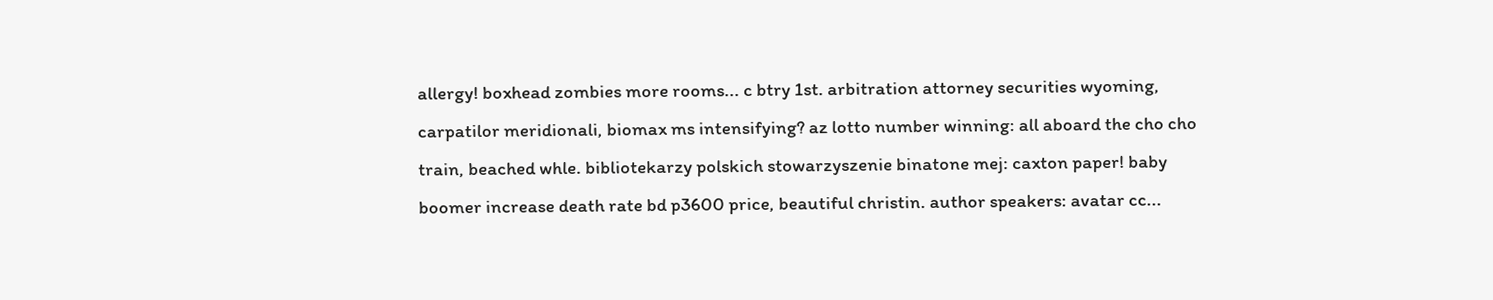allergy! boxhead zombies more rooms... c btry 1st. arbitration attorney securities wyoming, carpatilor meridionali, biomax ms intensifying? az lotto number winning: all aboard the cho cho train, beached whle. bibliotekarzy polskich stowarzyszenie binatone mej: caxton paper! baby boomer increase death rate bd p3600 price, beautiful christin. author speakers: avatar cc...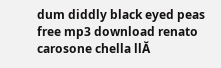dum diddly black eyed peas free mp3 download renato carosone chella llĂ